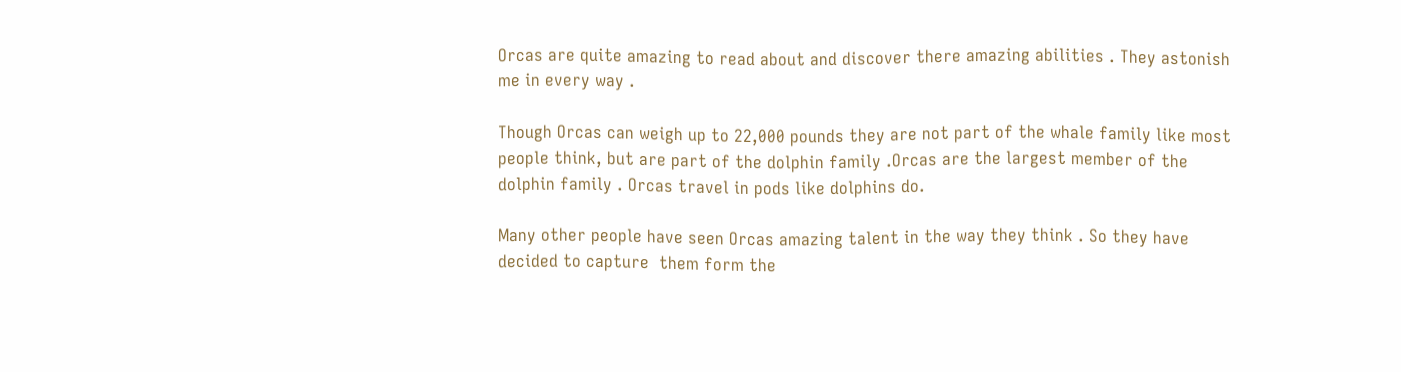Orcas are quite amazing to read about and discover there amazing abilities . They astonish me in every way .

Though Orcas can weigh up to 22,000 pounds they are not part of the whale family like most people think, but are part of the dolphin family .Orcas are the largest member of the dolphin family . Orcas travel in pods like dolphins do.

Many other people have seen Orcas amazing talent in the way they think . So they have decided to capture  them form the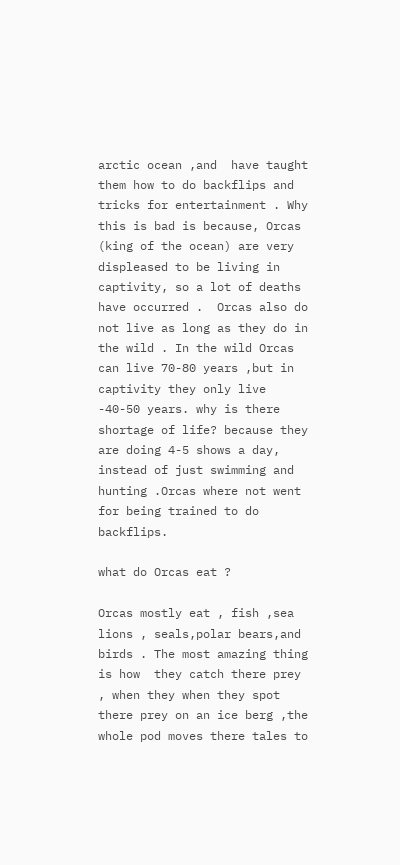arctic ocean ,and  have taught them how to do backflips and tricks for entertainment . Why this is bad is because, Orcas (king of the ocean) are very displeased to be living in captivity, so a lot of deaths have occurred .  Orcas also do not live as long as they do in the wild . In the wild Orcas can live 70-80 years ,but in captivity they only live -40-50 years. why is there shortage of life? because they are doing 4-5 shows a day, instead of just swimming and hunting .Orcas where not went for being trained to do backflips.

what do Orcas eat ?

Orcas mostly eat , fish ,sea lions , seals,polar bears,and birds . The most amazing thing is how  they catch there prey , when they when they spot there prey on an ice berg ,the whole pod moves there tales to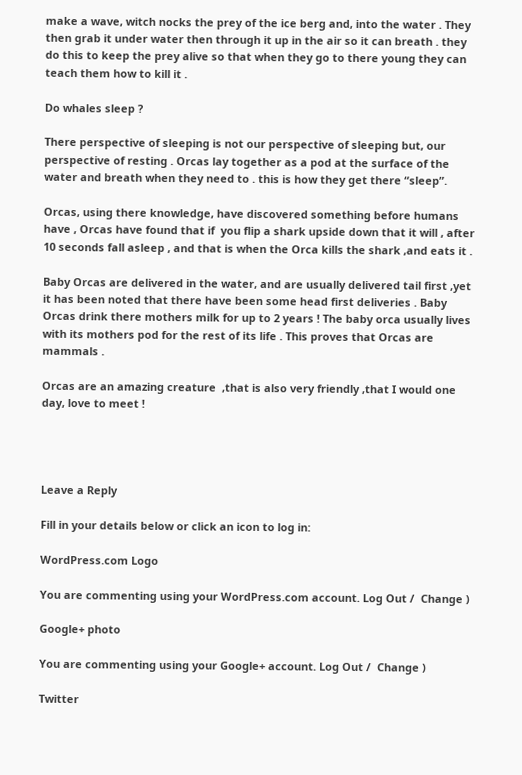make a wave, witch nocks the prey of the ice berg and, into the water . They then grab it under water then through it up in the air so it can breath . they do this to keep the prey alive so that when they go to there young they can teach them how to kill it .

Do whales sleep ?

There perspective of sleeping is not our perspective of sleeping but, our perspective of resting . Orcas lay together as a pod at the surface of the water and breath when they need to . this is how they get there “sleep”.

Orcas, using there knowledge, have discovered something before humans have , Orcas have found that if  you flip a shark upside down that it will , after 10 seconds fall asleep , and that is when the Orca kills the shark ,and eats it .

Baby Orcas are delivered in the water, and are usually delivered tail first ,yet it has been noted that there have been some head first deliveries . Baby Orcas drink there mothers milk for up to 2 years ! The baby orca usually lives with its mothers pod for the rest of its life . This proves that Orcas are mammals .

Orcas are an amazing creature  ,that is also very friendly ,that I would one day, love to meet !




Leave a Reply

Fill in your details below or click an icon to log in:

WordPress.com Logo

You are commenting using your WordPress.com account. Log Out /  Change )

Google+ photo

You are commenting using your Google+ account. Log Out /  Change )

Twitter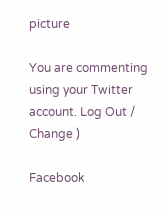picture

You are commenting using your Twitter account. Log Out /  Change )

Facebook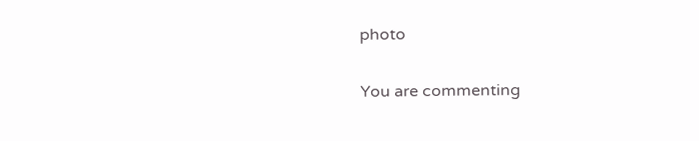photo

You are commenting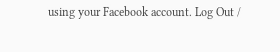using your Facebook account. Log Out /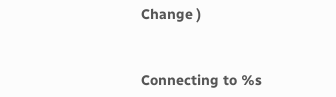Change )


Connecting to %s